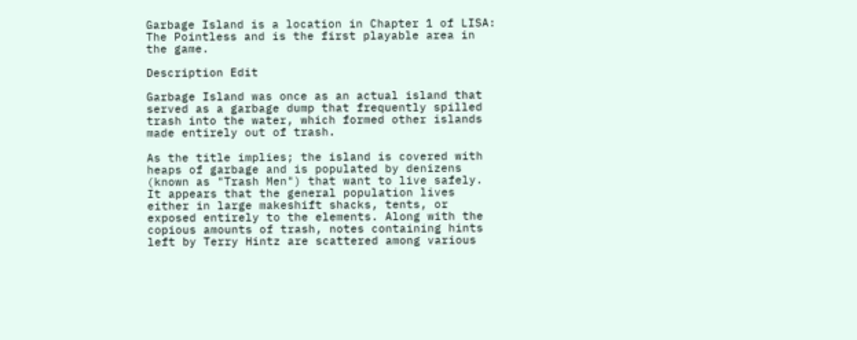Garbage Island is a location in Chapter 1 of LISA: The Pointless and is the first playable area in the game.

Description Edit

Garbage Island was once as an actual island that served as a garbage dump that frequently spilled trash into the water, which formed other islands made entirely out of trash.

As the title implies; the island is covered with heaps of garbage and is populated by denizens (known as "Trash Men") that want to live safely. It appears that the general population lives either in large makeshift shacks, tents, or exposed entirely to the elements. Along with the copious amounts of trash, notes containing hints left by Terry Hintz are scattered among various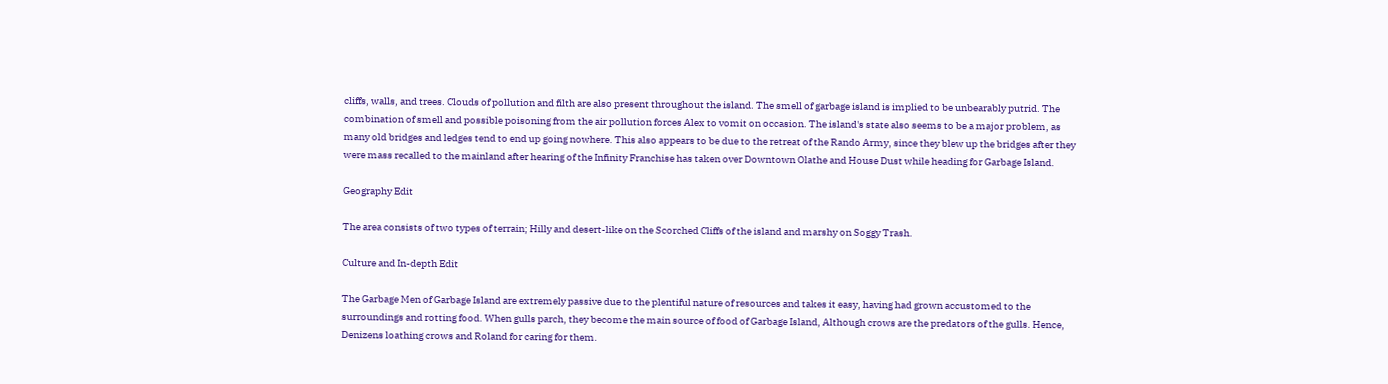cliffs, walls, and trees. Clouds of pollution and filth are also present throughout the island. The smell of garbage island is implied to be unbearably putrid. The combination of smell and possible poisoning from the air pollution forces Alex to vomit on occasion. The island's state also seems to be a major problem, as many old bridges and ledges tend to end up going nowhere. This also appears to be due to the retreat of the Rando Army, since they blew up the bridges after they were mass recalled to the mainland after hearing of the Infinity Franchise has taken over Downtown Olathe and House Dust while heading for Garbage Island.

Geography Edit

The area consists of two types of terrain; Hilly and desert-like on the Scorched Cliffs of the island and marshy on Soggy Trash.

Culture and In-depth Edit

The Garbage Men of Garbage Island are extremely passive due to the plentiful nature of resources and takes it easy, having had grown accustomed to the surroundings and rotting food. When gulls parch, they become the main source of food of Garbage Island, Although crows are the predators of the gulls. Hence, Denizens loathing crows and Roland for caring for them.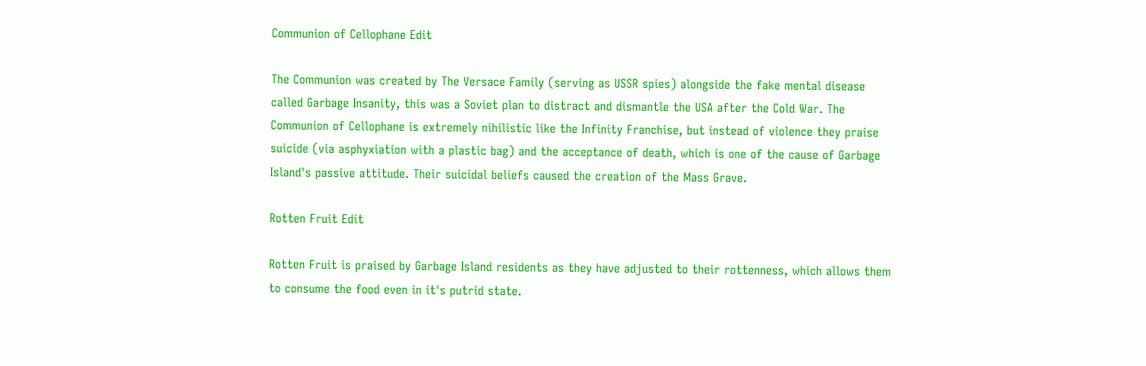Communion of Cellophane Edit

The Communion was created by The Versace Family (serving as USSR spies) alongside the fake mental disease called Garbage Insanity, this was a Soviet plan to distract and dismantle the USA after the Cold War. The Communion of Cellophane is extremely nihilistic like the Infinity Franchise, but instead of violence they praise suicide (via asphyxiation with a plastic bag) and the acceptance of death, which is one of the cause of Garbage Island's passive attitude. Their suicidal beliefs caused the creation of the Mass Grave.

Rotten Fruit Edit

Rotten Fruit is praised by Garbage Island residents as they have adjusted to their rottenness, which allows them to consume the food even in it's putrid state.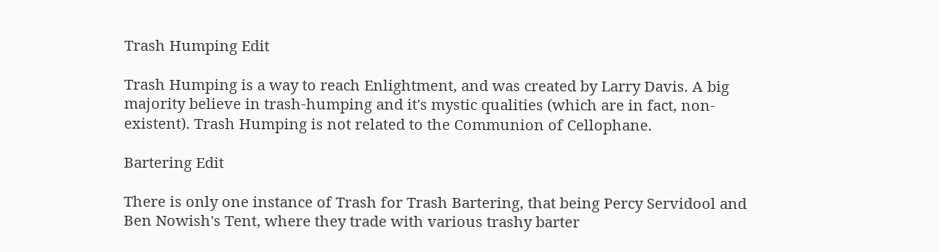Trash Humping Edit

Trash Humping is a way to reach Enlightment, and was created by Larry Davis. A big majority believe in trash-humping and it's mystic qualities (which are in fact, non-existent). Trash Humping is not related to the Communion of Cellophane.

Bartering Edit

There is only one instance of Trash for Trash Bartering, that being Percy Servidool and Ben Nowish's Tent, where they trade with various trashy barter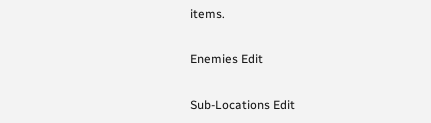items.

Enemies Edit

Sub-Locations Edit